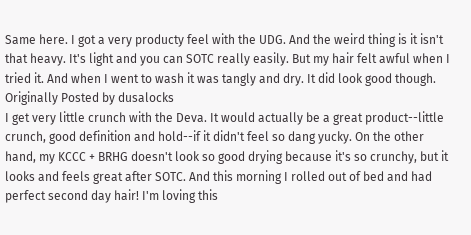Same here. I got a very producty feel with the UDG. And the weird thing is it isn't that heavy. It's light and you can SOTC really easily. But my hair felt awful when I tried it. And when I went to wash it was tangly and dry. It did look good though.
Originally Posted by dusalocks
I get very little crunch with the Deva. It would actually be a great product--little crunch, good definition and hold--if it didn't feel so dang yucky. On the other hand, my KCCC + BRHG doesn't look so good drying because it's so crunchy, but it looks and feels great after SOTC. And this morning I rolled out of bed and had perfect second day hair! I'm loving this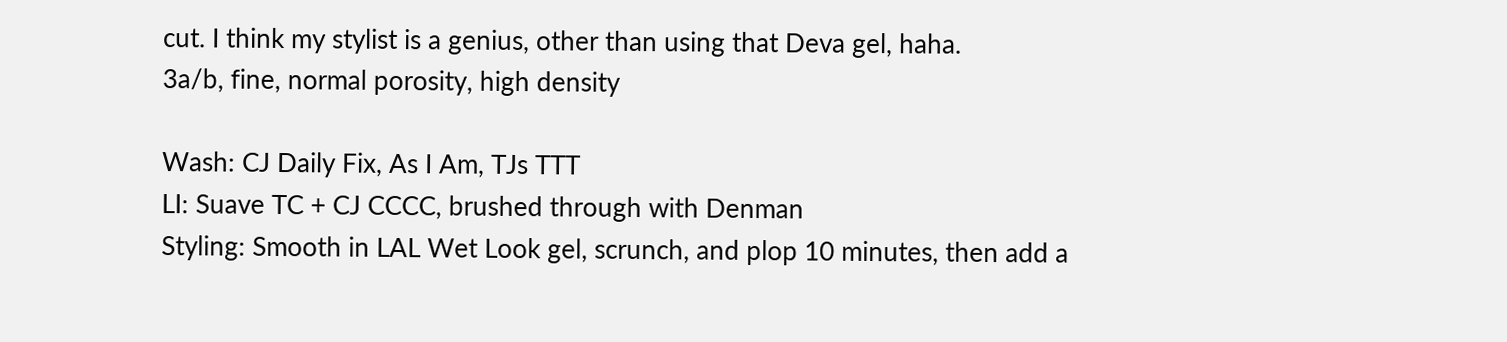cut. I think my stylist is a genius, other than using that Deva gel, haha.
3a/b, fine, normal porosity, high density

Wash: CJ Daily Fix, As I Am, TJs TTT
LI: Suave TC + CJ CCCC, brushed through with Denman
Styling: Smooth in LAL Wet Look gel, scrunch, and plop 10 minutes, then add a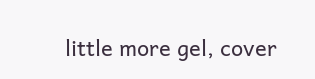little more gel, cover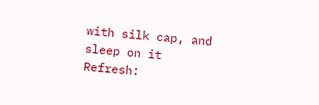with silk cap, and sleep on it
Refresh: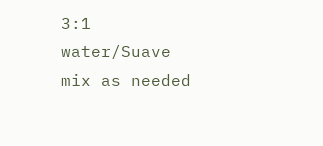3:1 water/Suave mix as needed